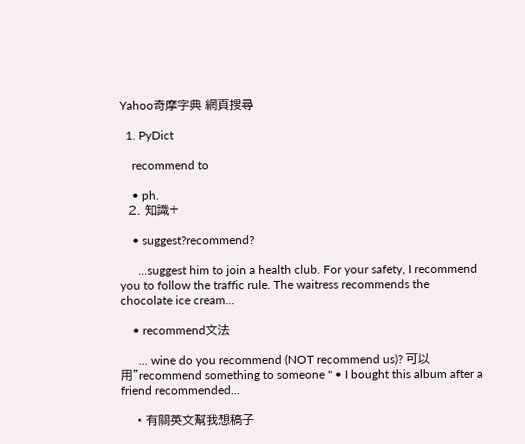Yahoo奇摩字典 網頁搜尋

  1. PyDict

    recommend to

    • ph.
  2. 知識+

    • suggest?recommend?

      ...suggest him to join a health club. For your safety, I recommend you to follow the traffic rule. The waitress recommends the chocolate ice cream...

    • recommend文法

      ... wine do you recommend (NOT recommend us)? 可以用"recommend something to someone " • I bought this album after a friend recommended...

    • 有關英文幫我想稿子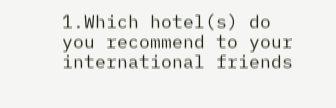1.Which hotel(s) do you recommend to your international friends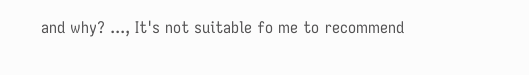and why? ..., It's not suitable fo me to recommend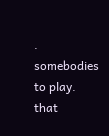. somebodies to play. that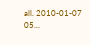all. 2010-01-07 05...